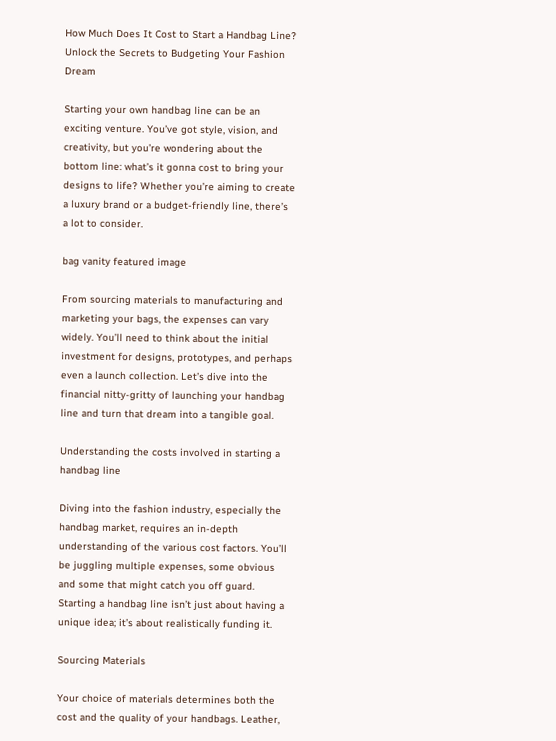How Much Does It Cost to Start a Handbag Line? Unlock the Secrets to Budgeting Your Fashion Dream

Starting your own handbag line can be an exciting venture. You’ve got style, vision, and creativity, but you’re wondering about the bottom line: what’s it gonna cost to bring your designs to life? Whether you’re aiming to create a luxury brand or a budget-friendly line, there’s a lot to consider.

bag vanity featured image

From sourcing materials to manufacturing and marketing your bags, the expenses can vary widely. You’ll need to think about the initial investment for designs, prototypes, and perhaps even a launch collection. Let’s dive into the financial nitty-gritty of launching your handbag line and turn that dream into a tangible goal.

Understanding the costs involved in starting a handbag line

Diving into the fashion industry, especially the handbag market, requires an in-depth understanding of the various cost factors. You’ll be juggling multiple expenses, some obvious and some that might catch you off guard. Starting a handbag line isn’t just about having a unique idea; it’s about realistically funding it.

Sourcing Materials

Your choice of materials determines both the cost and the quality of your handbags. Leather,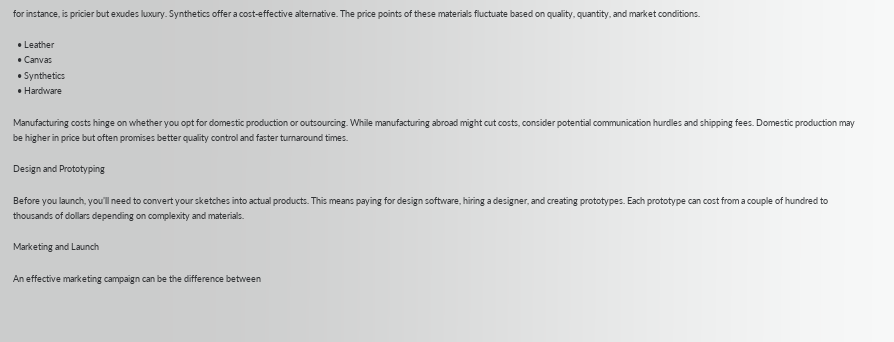for instance, is pricier but exudes luxury. Synthetics offer a cost-effective alternative. The price points of these materials fluctuate based on quality, quantity, and market conditions.

  • Leather
  • Canvas
  • Synthetics
  • Hardware

Manufacturing costs hinge on whether you opt for domestic production or outsourcing. While manufacturing abroad might cut costs, consider potential communication hurdles and shipping fees. Domestic production may be higher in price but often promises better quality control and faster turnaround times.

Design and Prototyping

Before you launch, you’ll need to convert your sketches into actual products. This means paying for design software, hiring a designer, and creating prototypes. Each prototype can cost from a couple of hundred to thousands of dollars depending on complexity and materials.

Marketing and Launch

An effective marketing campaign can be the difference between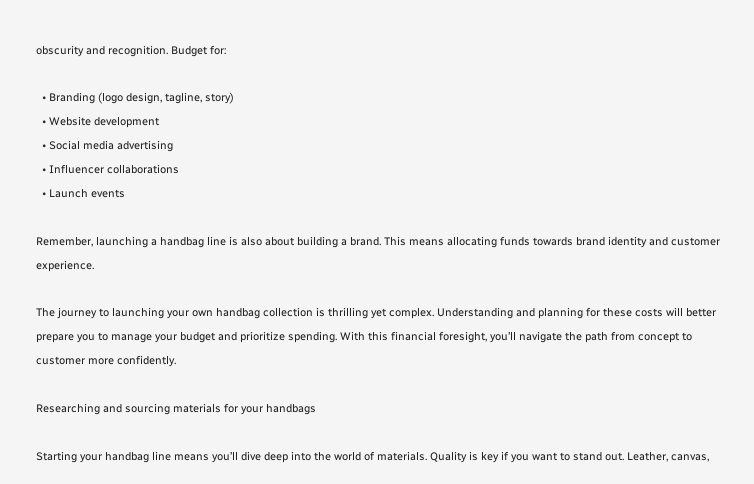obscurity and recognition. Budget for:

  • Branding (logo design, tagline, story)
  • Website development
  • Social media advertising
  • Influencer collaborations
  • Launch events

Remember, launching a handbag line is also about building a brand. This means allocating funds towards brand identity and customer experience.

The journey to launching your own handbag collection is thrilling yet complex. Understanding and planning for these costs will better prepare you to manage your budget and prioritize spending. With this financial foresight, you’ll navigate the path from concept to customer more confidently.

Researching and sourcing materials for your handbags

Starting your handbag line means you’ll dive deep into the world of materials. Quality is key if you want to stand out. Leather, canvas,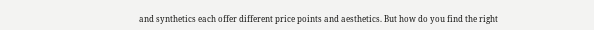and synthetics each offer different price points and aesthetics. But how do you find the right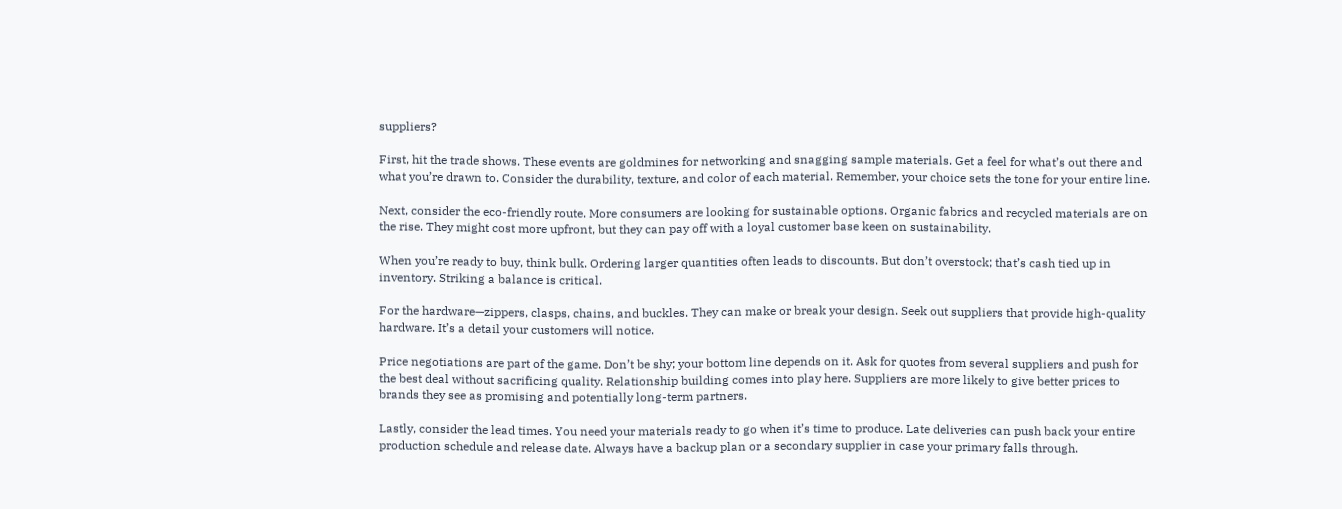suppliers?

First, hit the trade shows. These events are goldmines for networking and snagging sample materials. Get a feel for what’s out there and what you’re drawn to. Consider the durability, texture, and color of each material. Remember, your choice sets the tone for your entire line.

Next, consider the eco-friendly route. More consumers are looking for sustainable options. Organic fabrics and recycled materials are on the rise. They might cost more upfront, but they can pay off with a loyal customer base keen on sustainability.

When you’re ready to buy, think bulk. Ordering larger quantities often leads to discounts. But don’t overstock; that’s cash tied up in inventory. Striking a balance is critical.

For the hardware—zippers, clasps, chains, and buckles. They can make or break your design. Seek out suppliers that provide high-quality hardware. It’s a detail your customers will notice.

Price negotiations are part of the game. Don’t be shy; your bottom line depends on it. Ask for quotes from several suppliers and push for the best deal without sacrificing quality. Relationship building comes into play here. Suppliers are more likely to give better prices to brands they see as promising and potentially long-term partners.

Lastly, consider the lead times. You need your materials ready to go when it’s time to produce. Late deliveries can push back your entire production schedule and release date. Always have a backup plan or a secondary supplier in case your primary falls through.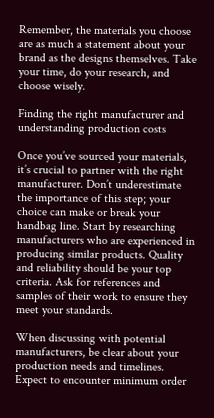Remember, the materials you choose are as much a statement about your brand as the designs themselves. Take your time, do your research, and choose wisely.

Finding the right manufacturer and understanding production costs

Once you’ve sourced your materials, it’s crucial to partner with the right manufacturer. Don’t underestimate the importance of this step; your choice can make or break your handbag line. Start by researching manufacturers who are experienced in producing similar products. Quality and reliability should be your top criteria. Ask for references and samples of their work to ensure they meet your standards.

When discussing with potential manufacturers, be clear about your production needs and timelines. Expect to encounter minimum order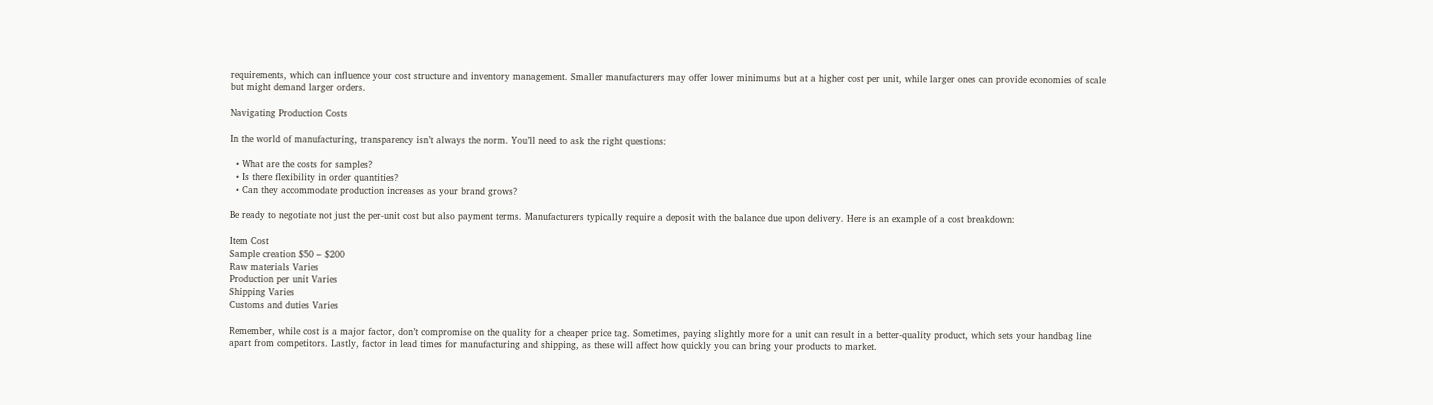requirements, which can influence your cost structure and inventory management. Smaller manufacturers may offer lower minimums but at a higher cost per unit, while larger ones can provide economies of scale but might demand larger orders.

Navigating Production Costs

In the world of manufacturing, transparency isn’t always the norm. You’ll need to ask the right questions:

  • What are the costs for samples?
  • Is there flexibility in order quantities?
  • Can they accommodate production increases as your brand grows?

Be ready to negotiate not just the per-unit cost but also payment terms. Manufacturers typically require a deposit with the balance due upon delivery. Here is an example of a cost breakdown:

Item Cost
Sample creation $50 – $200
Raw materials Varies
Production per unit Varies
Shipping Varies
Customs and duties Varies

Remember, while cost is a major factor, don’t compromise on the quality for a cheaper price tag. Sometimes, paying slightly more for a unit can result in a better-quality product, which sets your handbag line apart from competitors. Lastly, factor in lead times for manufacturing and shipping, as these will affect how quickly you can bring your products to market.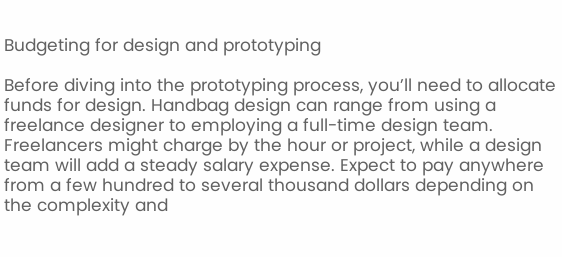Budgeting for design and prototyping

Before diving into the prototyping process, you’ll need to allocate funds for design. Handbag design can range from using a freelance designer to employing a full-time design team. Freelancers might charge by the hour or project, while a design team will add a steady salary expense. Expect to pay anywhere from a few hundred to several thousand dollars depending on the complexity and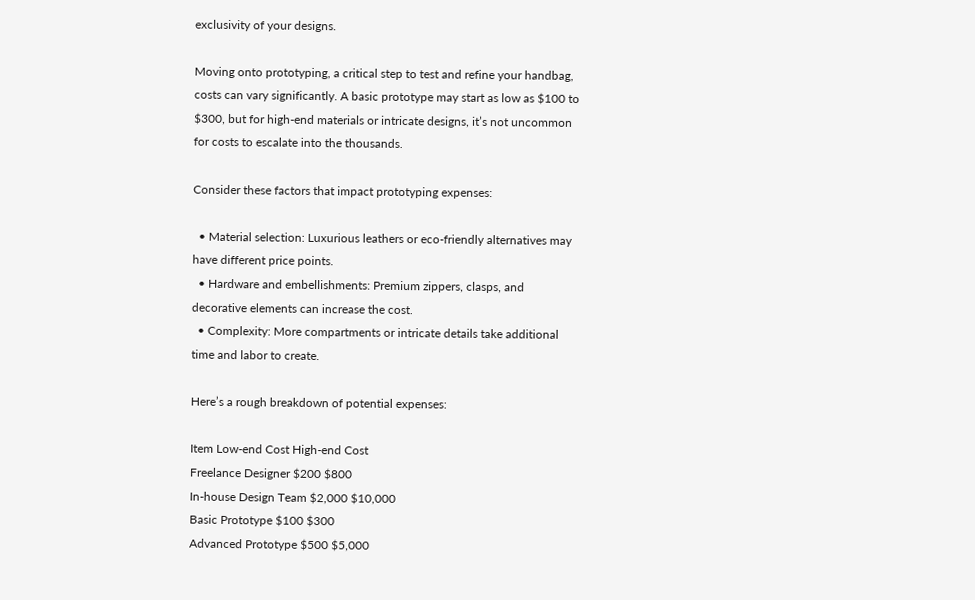exclusivity of your designs.

Moving onto prototyping, a critical step to test and refine your handbag, costs can vary significantly. A basic prototype may start as low as $100 to $300, but for high-end materials or intricate designs, it’s not uncommon for costs to escalate into the thousands.

Consider these factors that impact prototyping expenses:

  • Material selection: Luxurious leathers or eco-friendly alternatives may have different price points.
  • Hardware and embellishments: Premium zippers, clasps, and decorative elements can increase the cost.
  • Complexity: More compartments or intricate details take additional time and labor to create.

Here’s a rough breakdown of potential expenses:

Item Low-end Cost High-end Cost
Freelance Designer $200 $800
In-house Design Team $2,000 $10,000
Basic Prototype $100 $300
Advanced Prototype $500 $5,000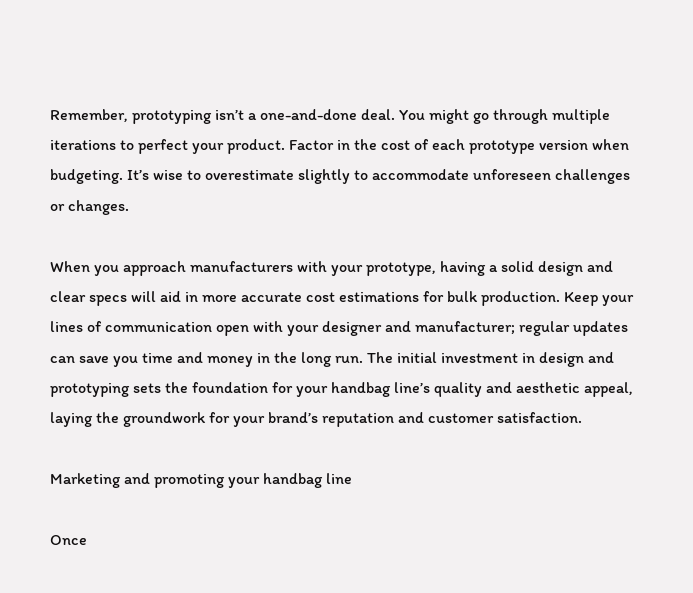Remember, prototyping isn’t a one-and-done deal. You might go through multiple iterations to perfect your product. Factor in the cost of each prototype version when budgeting. It’s wise to overestimate slightly to accommodate unforeseen challenges or changes.

When you approach manufacturers with your prototype, having a solid design and clear specs will aid in more accurate cost estimations for bulk production. Keep your lines of communication open with your designer and manufacturer; regular updates can save you time and money in the long run. The initial investment in design and prototyping sets the foundation for your handbag line’s quality and aesthetic appeal, laying the groundwork for your brand’s reputation and customer satisfaction.

Marketing and promoting your handbag line

Once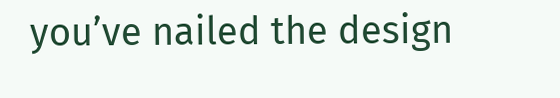you’ve nailed the design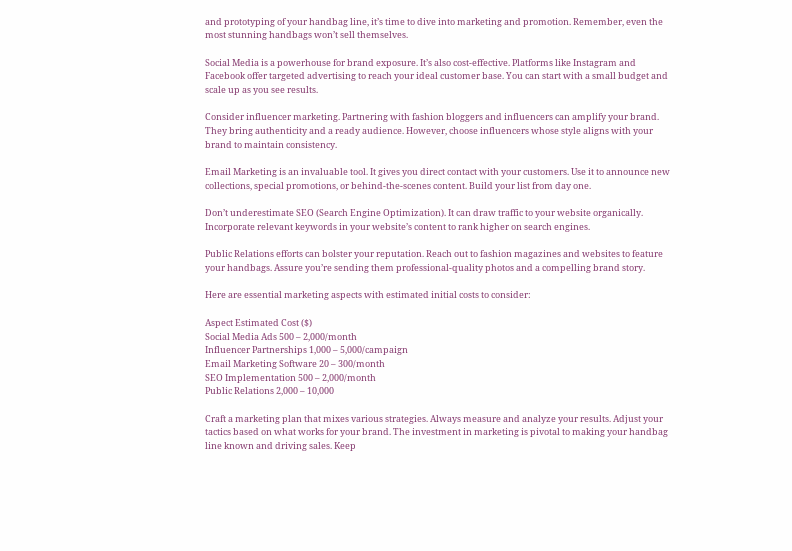and prototyping of your handbag line, it’s time to dive into marketing and promotion. Remember, even the most stunning handbags won’t sell themselves.

Social Media is a powerhouse for brand exposure. It’s also cost-effective. Platforms like Instagram and Facebook offer targeted advertising to reach your ideal customer base. You can start with a small budget and scale up as you see results.

Consider influencer marketing. Partnering with fashion bloggers and influencers can amplify your brand. They bring authenticity and a ready audience. However, choose influencers whose style aligns with your brand to maintain consistency.

Email Marketing is an invaluable tool. It gives you direct contact with your customers. Use it to announce new collections, special promotions, or behind-the-scenes content. Build your list from day one.

Don’t underestimate SEO (Search Engine Optimization). It can draw traffic to your website organically. Incorporate relevant keywords in your website’s content to rank higher on search engines.

Public Relations efforts can bolster your reputation. Reach out to fashion magazines and websites to feature your handbags. Assure you’re sending them professional-quality photos and a compelling brand story.

Here are essential marketing aspects with estimated initial costs to consider:

Aspect Estimated Cost ($)
Social Media Ads 500 – 2,000/month
Influencer Partnerships 1,000 – 5,000/campaign
Email Marketing Software 20 – 300/month
SEO Implementation 500 – 2,000/month
Public Relations 2,000 – 10,000

Craft a marketing plan that mixes various strategies. Always measure and analyze your results. Adjust your tactics based on what works for your brand. The investment in marketing is pivotal to making your handbag line known and driving sales. Keep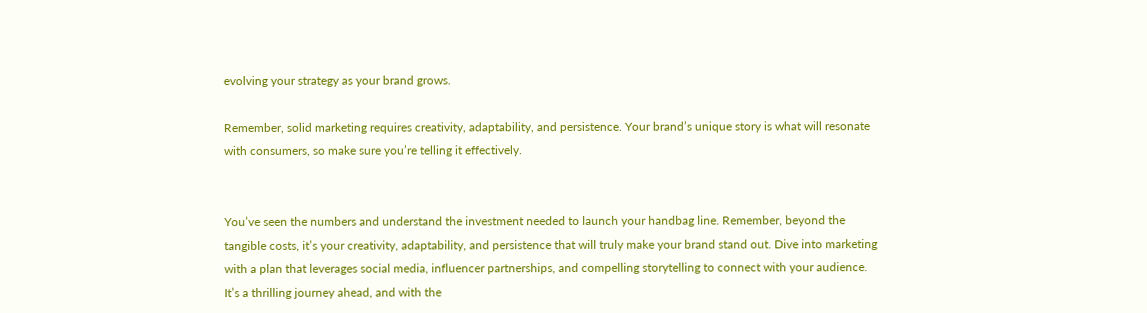evolving your strategy as your brand grows.

Remember, solid marketing requires creativity, adaptability, and persistence. Your brand’s unique story is what will resonate with consumers, so make sure you’re telling it effectively.


You’ve seen the numbers and understand the investment needed to launch your handbag line. Remember, beyond the tangible costs, it’s your creativity, adaptability, and persistence that will truly make your brand stand out. Dive into marketing with a plan that leverages social media, influencer partnerships, and compelling storytelling to connect with your audience. It’s a thrilling journey ahead, and with the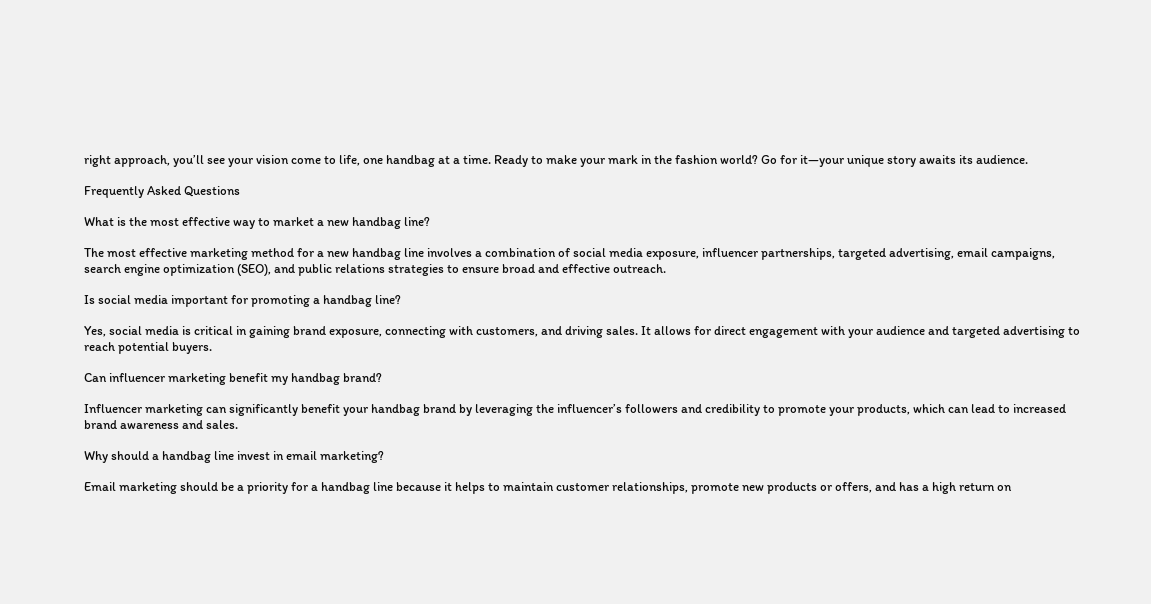right approach, you’ll see your vision come to life, one handbag at a time. Ready to make your mark in the fashion world? Go for it—your unique story awaits its audience.

Frequently Asked Questions

What is the most effective way to market a new handbag line?

The most effective marketing method for a new handbag line involves a combination of social media exposure, influencer partnerships, targeted advertising, email campaigns, search engine optimization (SEO), and public relations strategies to ensure broad and effective outreach.

Is social media important for promoting a handbag line?

Yes, social media is critical in gaining brand exposure, connecting with customers, and driving sales. It allows for direct engagement with your audience and targeted advertising to reach potential buyers.

Can influencer marketing benefit my handbag brand?

Influencer marketing can significantly benefit your handbag brand by leveraging the influencer’s followers and credibility to promote your products, which can lead to increased brand awareness and sales.

Why should a handbag line invest in email marketing?

Email marketing should be a priority for a handbag line because it helps to maintain customer relationships, promote new products or offers, and has a high return on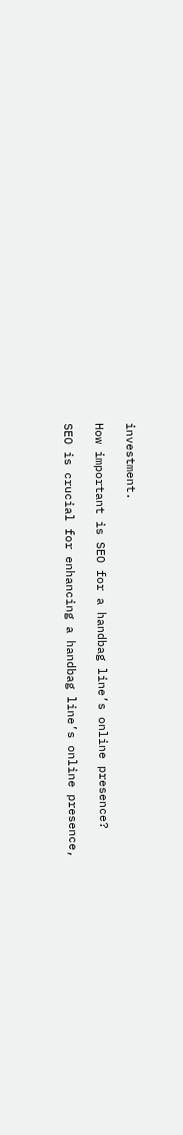investment.

How important is SEO for a handbag line’s online presence?

SEO is crucial for enhancing a handbag line’s online presence,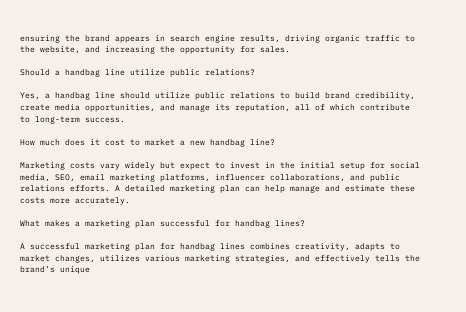ensuring the brand appears in search engine results, driving organic traffic to the website, and increasing the opportunity for sales.

Should a handbag line utilize public relations?

Yes, a handbag line should utilize public relations to build brand credibility, create media opportunities, and manage its reputation, all of which contribute to long-term success.

How much does it cost to market a new handbag line?

Marketing costs vary widely but expect to invest in the initial setup for social media, SEO, email marketing platforms, influencer collaborations, and public relations efforts. A detailed marketing plan can help manage and estimate these costs more accurately.

What makes a marketing plan successful for handbag lines?

A successful marketing plan for handbag lines combines creativity, adapts to market changes, utilizes various marketing strategies, and effectively tells the brand’s unique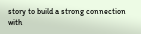story to build a strong connection with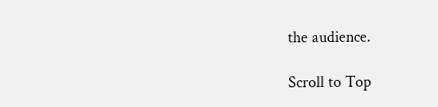the audience.

Scroll to Top